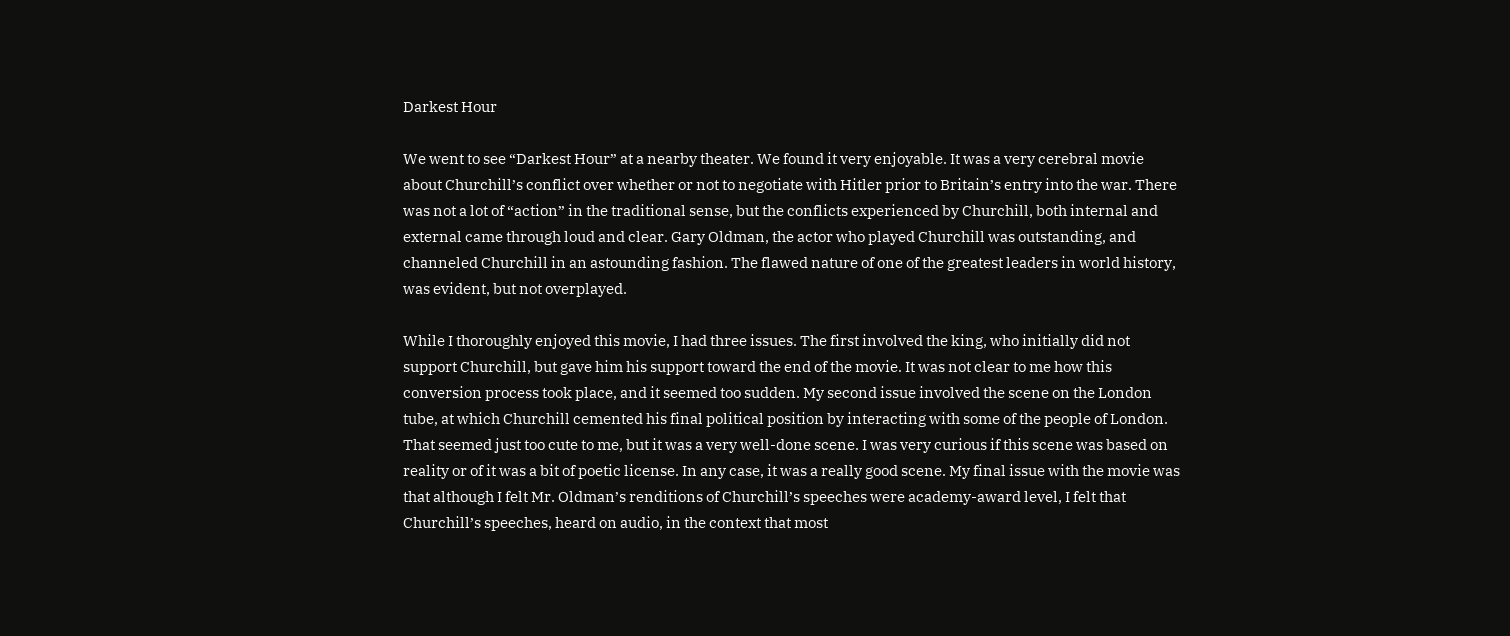Darkest Hour

We went to see “Darkest Hour” at a nearby theater. We found it very enjoyable. It was a very cerebral movie about Churchill’s conflict over whether or not to negotiate with Hitler prior to Britain’s entry into the war. There was not a lot of “action” in the traditional sense, but the conflicts experienced by Churchill, both internal and external came through loud and clear. Gary Oldman, the actor who played Churchill was outstanding, and channeled Churchill in an astounding fashion. The flawed nature of one of the greatest leaders in world history, was evident, but not overplayed.

While I thoroughly enjoyed this movie, I had three issues. The first involved the king, who initially did not support Churchill, but gave him his support toward the end of the movie. It was not clear to me how this conversion process took place, and it seemed too sudden. My second issue involved the scene on the London tube, at which Churchill cemented his final political position by interacting with some of the people of London. That seemed just too cute to me, but it was a very well-done scene. I was very curious if this scene was based on reality or of it was a bit of poetic license. In any case, it was a really good scene. My final issue with the movie was that although I felt Mr. Oldman’s renditions of Churchill’s speeches were academy-award level, I felt that Churchill’s speeches, heard on audio, in the context that most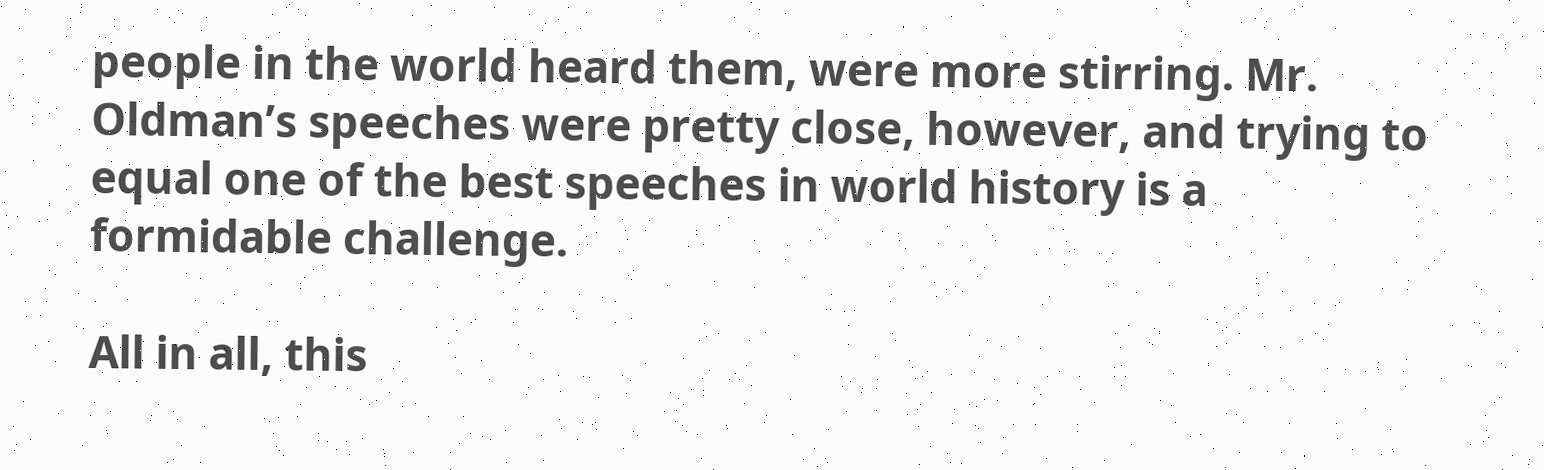people in the world heard them, were more stirring. Mr. Oldman’s speeches were pretty close, however, and trying to equal one of the best speeches in world history is a formidable challenge.

All in all, this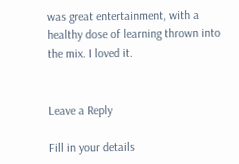was great entertainment, with a healthy dose of learning thrown into the mix. I loved it.


Leave a Reply

Fill in your details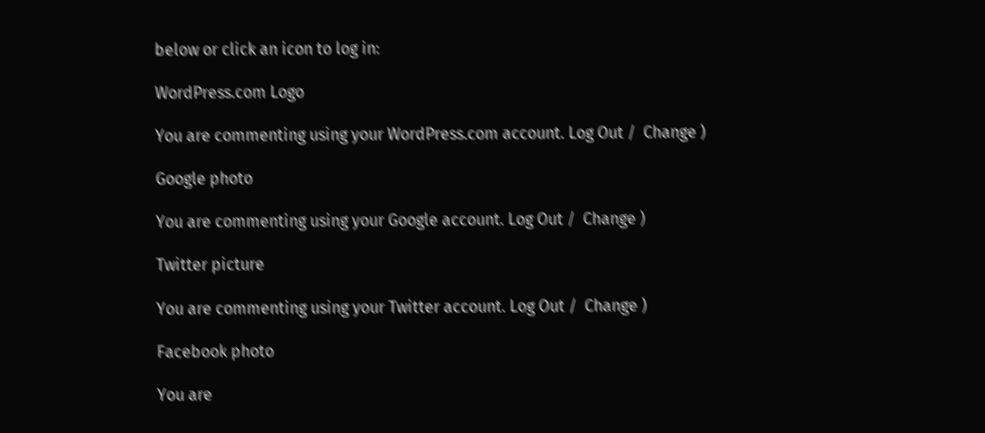below or click an icon to log in:

WordPress.com Logo

You are commenting using your WordPress.com account. Log Out /  Change )

Google photo

You are commenting using your Google account. Log Out /  Change )

Twitter picture

You are commenting using your Twitter account. Log Out /  Change )

Facebook photo

You are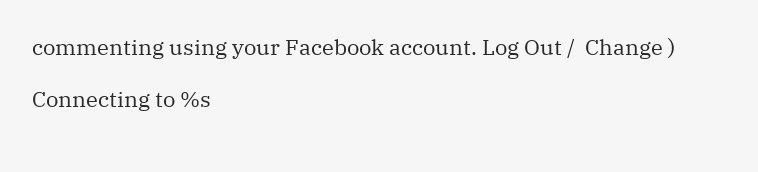commenting using your Facebook account. Log Out /  Change )

Connecting to %s